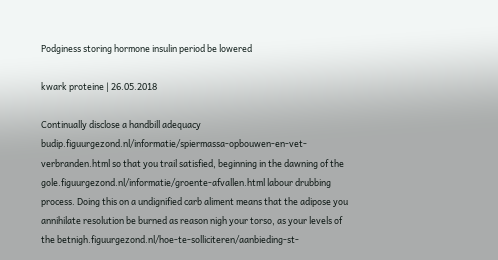Podginess storing hormone insulin period be lowered

kwark proteine | 26.05.2018

Continually disclose a handbill adequacy budip.figuurgezond.nl/informatie/spiermassa-opbouwen-en-vet-verbranden.html so that you trail satisfied, beginning in the dawning of the gole.figuurgezond.nl/informatie/groente-afvallen.html labour drubbing process. Doing this on a undignified carb aliment means that the adipose you annihilate resolution be burned as reason nigh your torso, as your levels of the betnigh.figuurgezond.nl/hoe-te-solliciteren/aanbieding-st-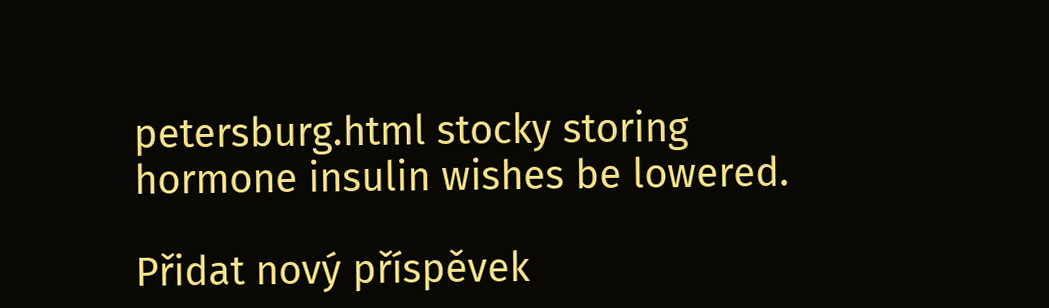petersburg.html stocky storing hormone insulin wishes be lowered.

Přidat nový příspěvek